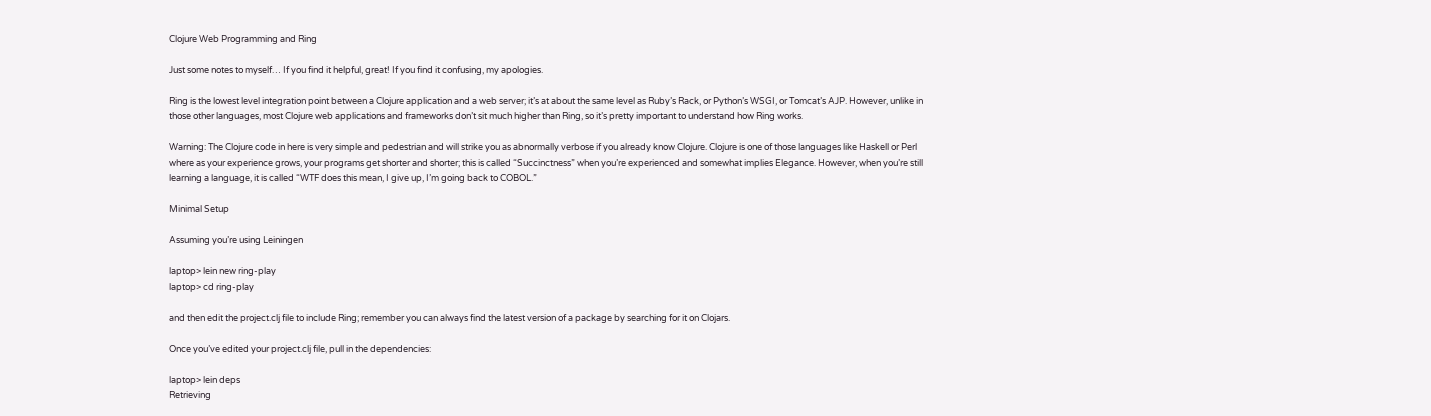Clojure Web Programming and Ring

Just some notes to myself… If you find it helpful, great! If you find it confusing, my apologies.

Ring is the lowest level integration point between a Clojure application and a web server; it’s at about the same level as Ruby’s Rack, or Python’s WSGI, or Tomcat’s AJP. However, unlike in those other languages, most Clojure web applications and frameworks don’t sit much higher than Ring, so it’s pretty important to understand how Ring works.

Warning: The Clojure code in here is very simple and pedestrian and will strike you as abnormally verbose if you already know Clojure. Clojure is one of those languages like Haskell or Perl where as your experience grows, your programs get shorter and shorter; this is called “Succinctness” when you’re experienced and somewhat implies Elegance. However, when you’re still learning a language, it is called “WTF does this mean, I give up, I’m going back to COBOL.”

Minimal Setup

Assuming you’re using Leiningen

laptop> lein new ring-play
laptop> cd ring-play

and then edit the project.clj file to include Ring; remember you can always find the latest version of a package by searching for it on Clojars.

Once you’ve edited your project.clj file, pull in the dependencies:

laptop> lein deps
Retrieving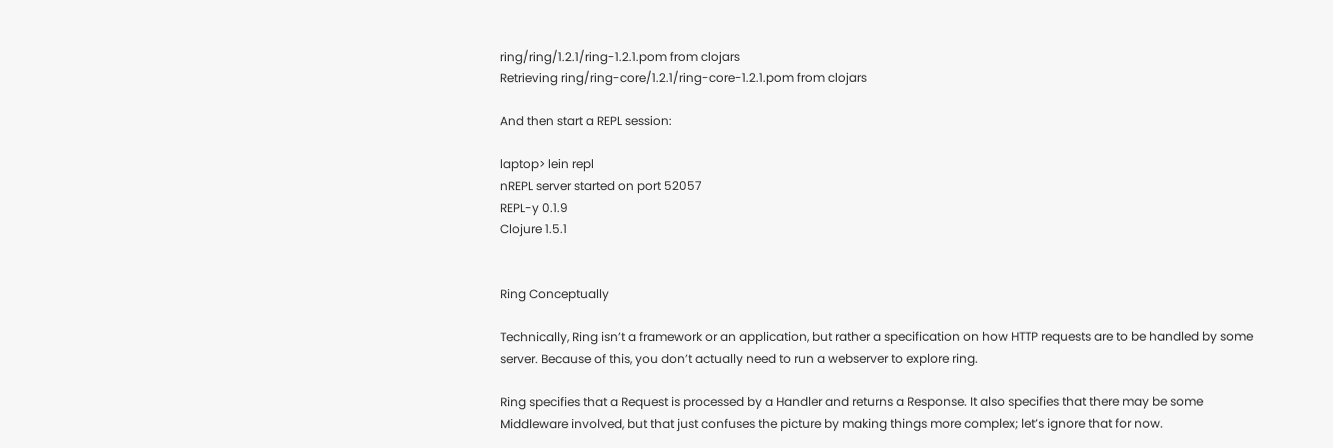ring/ring/1.2.1/ring-1.2.1.pom from clojars
Retrieving ring/ring-core/1.2.1/ring-core-1.2.1.pom from clojars

And then start a REPL session:

laptop> lein repl
nREPL server started on port 52057
REPL-y 0.1.9
Clojure 1.5.1


Ring Conceptually

Technically, Ring isn’t a framework or an application, but rather a specification on how HTTP requests are to be handled by some server. Because of this, you don’t actually need to run a webserver to explore ring.

Ring specifies that a Request is processed by a Handler and returns a Response. It also specifies that there may be some Middleware involved, but that just confuses the picture by making things more complex; let’s ignore that for now.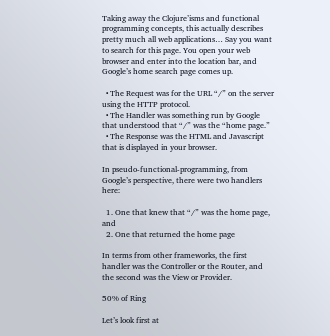Taking away the Clojure’isms and functional programming concepts, this actually describes pretty much all web applications… Say you want to search for this page. You open your web browser and enter into the location bar, and Google’s home search page comes up.

  • The Request was for the URL “/” on the server using the HTTP protocol.
  • The Handler was something run by Google that understood that “/” was the “home page.”
  • The Response was the HTML and Javascript that is displayed in your browser.

In pseudo-functional-programming, from Google’s perspective, there were two handlers here:

  1. One that knew that “/” was the home page, and
  2. One that returned the home page

In terms from other frameworks, the first handler was the Controller or the Router, and the second was the View or Provider.

50% of Ring

Let’s look first at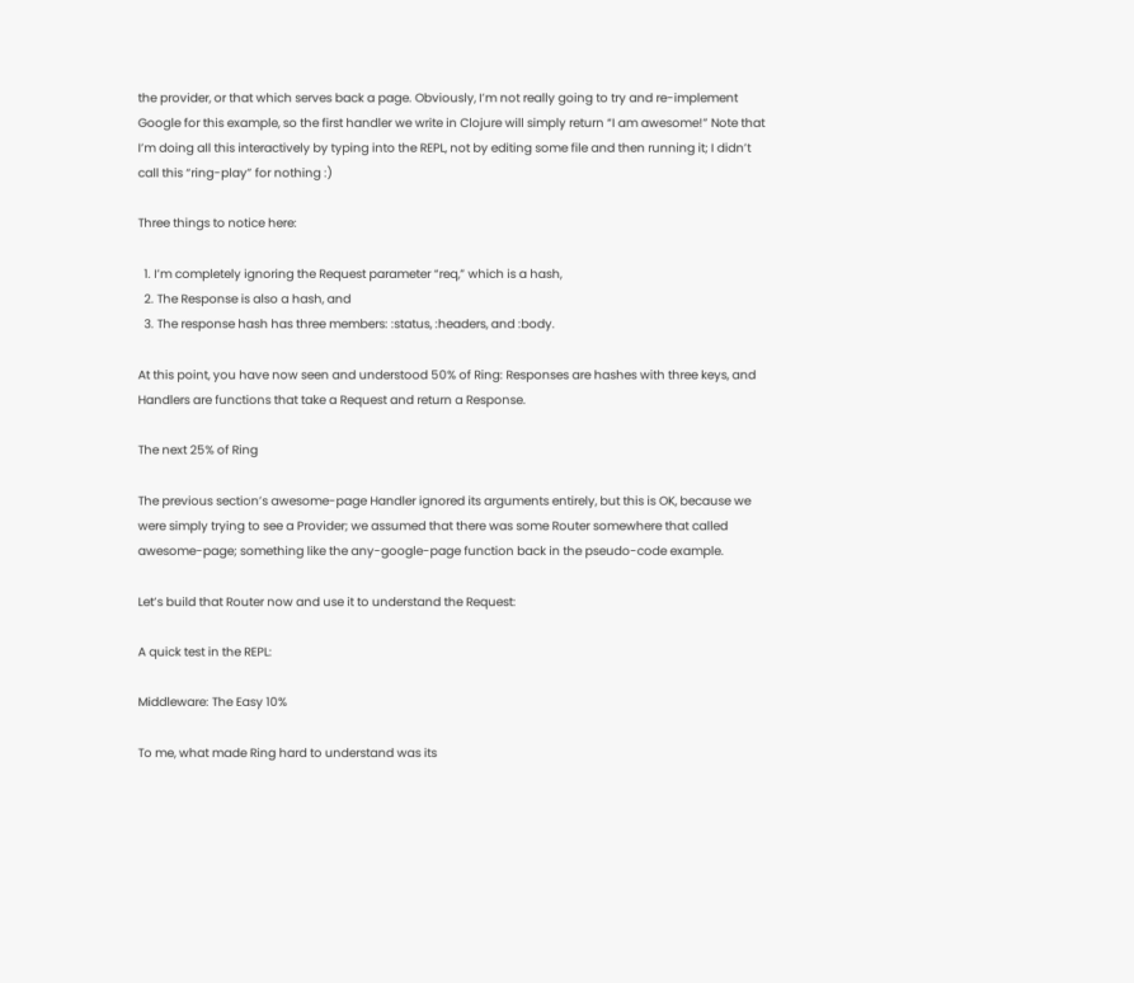the provider, or that which serves back a page. Obviously, I’m not really going to try and re-implement Google for this example, so the first handler we write in Clojure will simply return “I am awesome!” Note that I’m doing all this interactively by typing into the REPL, not by editing some file and then running it; I didn’t call this “ring-play” for nothing :)

Three things to notice here:

  1. I’m completely ignoring the Request parameter “req,” which is a hash,
  2. The Response is also a hash, and
  3. The response hash has three members: :status, :headers, and :body.

At this point, you have now seen and understood 50% of Ring: Responses are hashes with three keys, and Handlers are functions that take a Request and return a Response.

The next 25% of Ring

The previous section’s awesome-page Handler ignored its arguments entirely, but this is OK, because we were simply trying to see a Provider; we assumed that there was some Router somewhere that called awesome-page; something like the any-google-page function back in the pseudo-code example.

Let’s build that Router now and use it to understand the Request:

A quick test in the REPL:

Middleware: The Easy 10%

To me, what made Ring hard to understand was its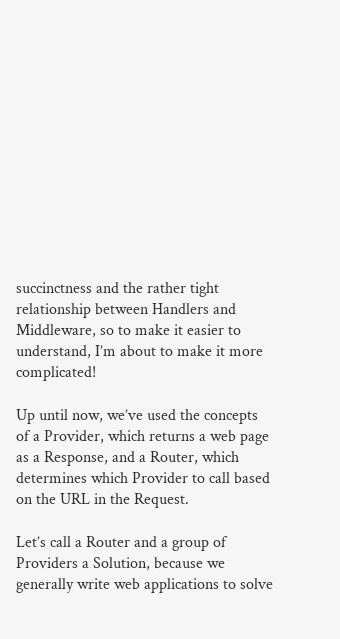succinctness and the rather tight relationship between Handlers and Middleware, so to make it easier to understand, I’m about to make it more complicated!

Up until now, we’ve used the concepts of a Provider, which returns a web page as a Response, and a Router, which determines which Provider to call based on the URL in the Request.

Let’s call a Router and a group of Providers a Solution, because we generally write web applications to solve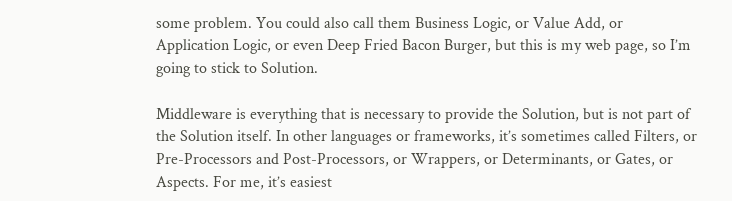some problem. You could also call them Business Logic, or Value Add, or Application Logic, or even Deep Fried Bacon Burger, but this is my web page, so I’m going to stick to Solution.

Middleware is everything that is necessary to provide the Solution, but is not part of the Solution itself. In other languages or frameworks, it’s sometimes called Filters, or Pre-Processors and Post-Processors, or Wrappers, or Determinants, or Gates, or Aspects. For me, it’s easiest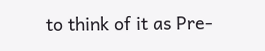to think of it as Pre-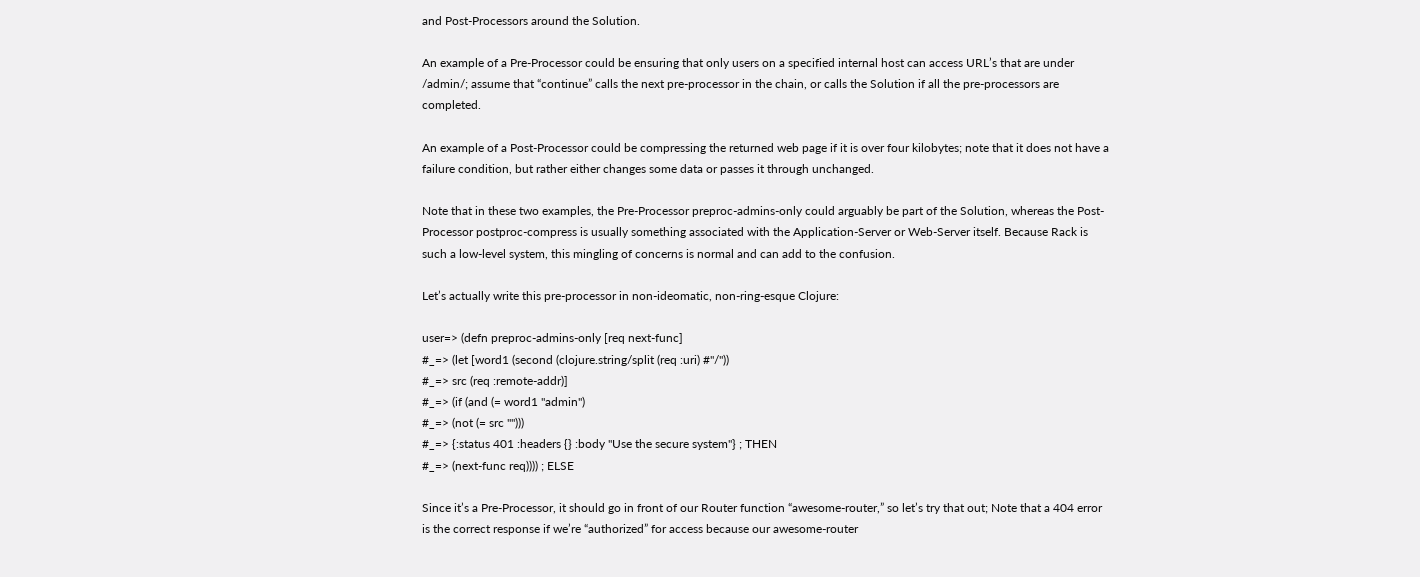and Post-Processors around the Solution.

An example of a Pre-Processor could be ensuring that only users on a specified internal host can access URL’s that are under /admin/; assume that “continue” calls the next pre-processor in the chain, or calls the Solution if all the pre-processors are completed.

An example of a Post-Processor could be compressing the returned web page if it is over four kilobytes; note that it does not have a failure condition, but rather either changes some data or passes it through unchanged.

Note that in these two examples, the Pre-Processor preproc-admins-only could arguably be part of the Solution, whereas the Post-Processor postproc-compress is usually something associated with the Application-Server or Web-Server itself. Because Rack is such a low-level system, this mingling of concerns is normal and can add to the confusion.

Let’s actually write this pre-processor in non-ideomatic, non-ring-esque Clojure:

user=> (defn preproc-admins-only [req next-func]
#_=> (let [word1 (second (clojure.string/split (req :uri) #"/"))
#_=> src (req :remote-addr)]
#_=> (if (and (= word1 "admin")
#_=> (not (= src "")))
#_=> {:status 401 :headers {} :body "Use the secure system"} ; THEN
#_=> (next-func req)))) ; ELSE

Since it’s a Pre-Processor, it should go in front of our Router function “awesome-router,” so let’s try that out; Note that a 404 error is the correct response if we’re “authorized” for access because our awesome-router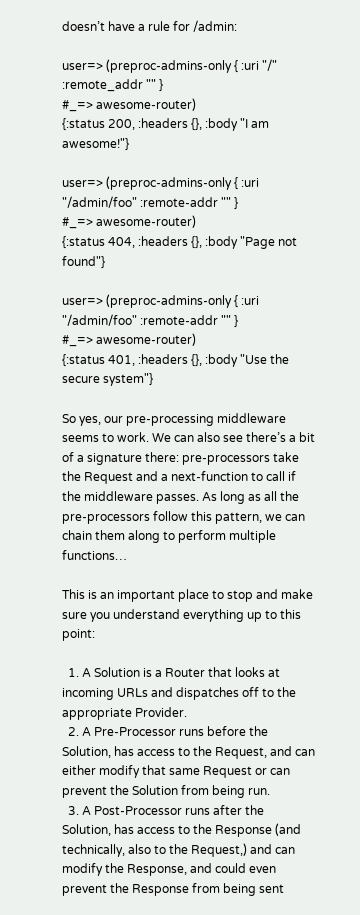doesn’t have a rule for /admin:

user=> (preproc-admins-only { :uri "/" :remote_addr "" }
#_=> awesome-router)
{:status 200, :headers {}, :body "I am awesome!"}

user=> (preproc-admins-only { :uri "/admin/foo" :remote-addr "" }
#_=> awesome-router)
{:status 404, :headers {}, :body "Page not found"}

user=> (preproc-admins-only { :uri "/admin/foo" :remote-addr "" }
#_=> awesome-router)
{:status 401, :headers {}, :body "Use the secure system"}

So yes, our pre-processing middleware seems to work. We can also see there’s a bit of a signature there: pre-processors take the Request and a next-function to call if the middleware passes. As long as all the pre-processors follow this pattern, we can chain them along to perform multiple functions…

This is an important place to stop and make sure you understand everything up to this point:

  1. A Solution is a Router that looks at incoming URLs and dispatches off to the appropriate Provider.
  2. A Pre-Processor runs before the Solution, has access to the Request, and can either modify that same Request or can prevent the Solution from being run.
  3. A Post-Processor runs after the Solution, has access to the Response (and technically, also to the Request,) and can modify the Response, and could even prevent the Response from being sent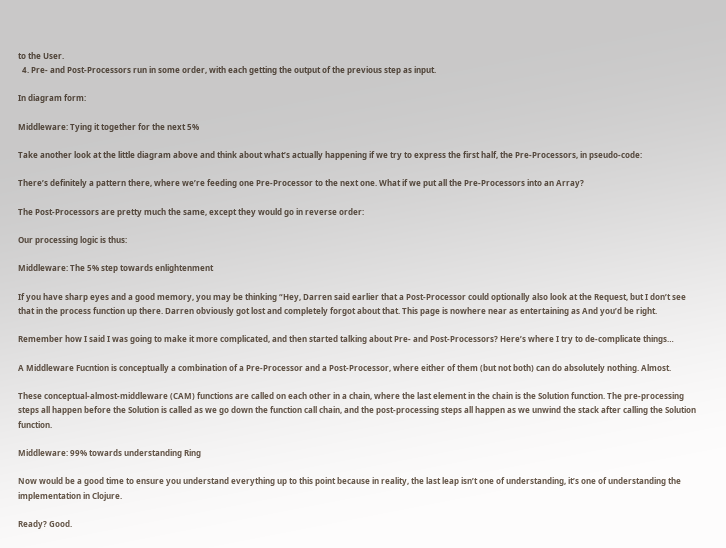to the User.
  4. Pre- and Post-Processors run in some order, with each getting the output of the previous step as input.

In diagram form:

Middleware: Tying it together for the next 5%

Take another look at the little diagram above and think about what’s actually happening if we try to express the first half, the Pre-Processors, in pseudo-code:

There’s definitely a pattern there, where we’re feeding one Pre-Processor to the next one. What if we put all the Pre-Processors into an Array?

The Post-Processors are pretty much the same, except they would go in reverse order:

Our processing logic is thus:

Middleware: The 5% step towards enlightenment

If you have sharp eyes and a good memory, you may be thinking “Hey, Darren said earlier that a Post-Processor could optionally also look at the Request, but I don’t see that in the process function up there. Darren obviously got lost and completely forgot about that. This page is nowhere near as entertaining as And you’d be right.

Remember how I said I was going to make it more complicated, and then started talking about Pre- and Post-Processors? Here’s where I try to de-complicate things…

A Middleware Fucntion is conceptually a combination of a Pre-Processor and a Post-Processor, where either of them (but not both) can do absolutely nothing. Almost.

These conceptual-almost-middleware (CAM) functions are called on each other in a chain, where the last element in the chain is the Solution function. The pre-processing steps all happen before the Solution is called as we go down the function call chain, and the post-processing steps all happen as we unwind the stack after calling the Solution function.

Middleware: 99% towards understanding Ring

Now would be a good time to ensure you understand everything up to this point because in reality, the last leap isn’t one of understanding, it’s one of understanding the implementation in Clojure.

Ready? Good.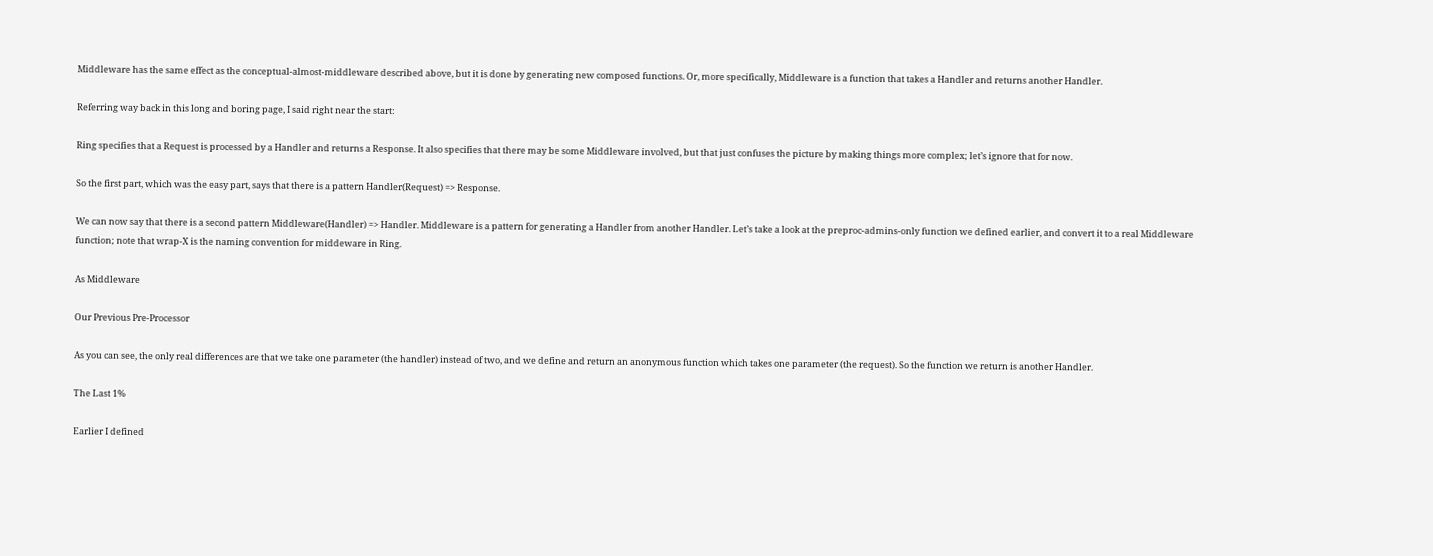Middleware has the same effect as the conceptual-almost-middleware described above, but it is done by generating new composed functions. Or, more specifically, Middleware is a function that takes a Handler and returns another Handler.

Referring way back in this long and boring page, I said right near the start:

Ring specifies that a Request is processed by a Handler and returns a Response. It also specifies that there may be some Middleware involved, but that just confuses the picture by making things more complex; let’s ignore that for now.

So the first part, which was the easy part, says that there is a pattern Handler(Request) => Response.

We can now say that there is a second pattern Middleware(Handler) => Handler. Middleware is a pattern for generating a Handler from another Handler. Let’s take a look at the preproc-admins-only function we defined earlier, and convert it to a real Middleware function; note that wrap-X is the naming convention for middeware in Ring.

As Middleware

Our Previous Pre-Processor

As you can see, the only real differences are that we take one parameter (the handler) instead of two, and we define and return an anonymous function which takes one parameter (the request). So the function we return is another Handler.

The Last 1%

Earlier I defined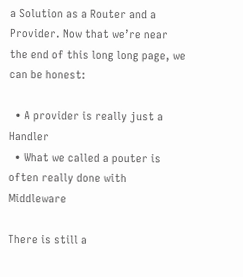a Solution as a Router and a Provider. Now that we’re near the end of this long long page, we can be honest:

  • A provider is really just a Handler
  • What we called a pouter is often really done with Middleware

There is still a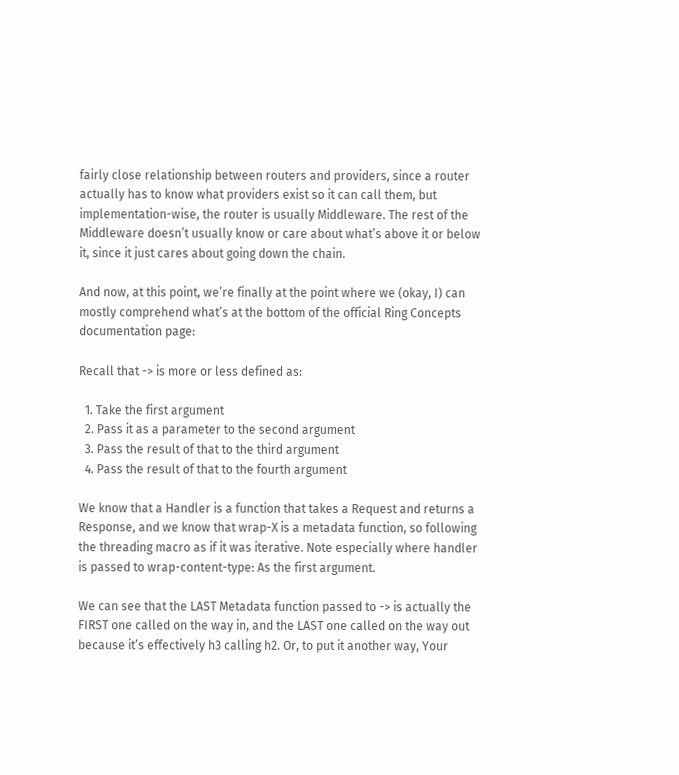fairly close relationship between routers and providers, since a router actually has to know what providers exist so it can call them, but implementation-wise, the router is usually Middleware. The rest of the Middleware doesn’t usually know or care about what’s above it or below it, since it just cares about going down the chain.

And now, at this point, we’re finally at the point where we (okay, I) can mostly comprehend what’s at the bottom of the official Ring Concepts documentation page:

Recall that -> is more or less defined as:

  1. Take the first argument
  2. Pass it as a parameter to the second argument
  3. Pass the result of that to the third argument
  4. Pass the result of that to the fourth argument

We know that a Handler is a function that takes a Request and returns a Response, and we know that wrap-X is a metadata function, so following the threading macro as if it was iterative. Note especially where handler is passed to wrap-content-type: As the first argument.

We can see that the LAST Metadata function passed to -> is actually the FIRST one called on the way in, and the LAST one called on the way out because it’s effectively h3 calling h2. Or, to put it another way, Your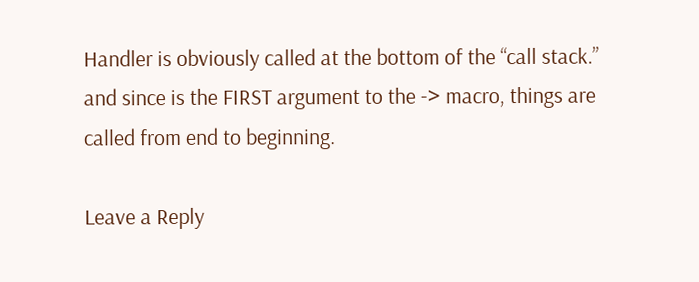Handler is obviously called at the bottom of the “call stack.” and since is the FIRST argument to the -> macro, things are called from end to beginning.

Leave a Reply